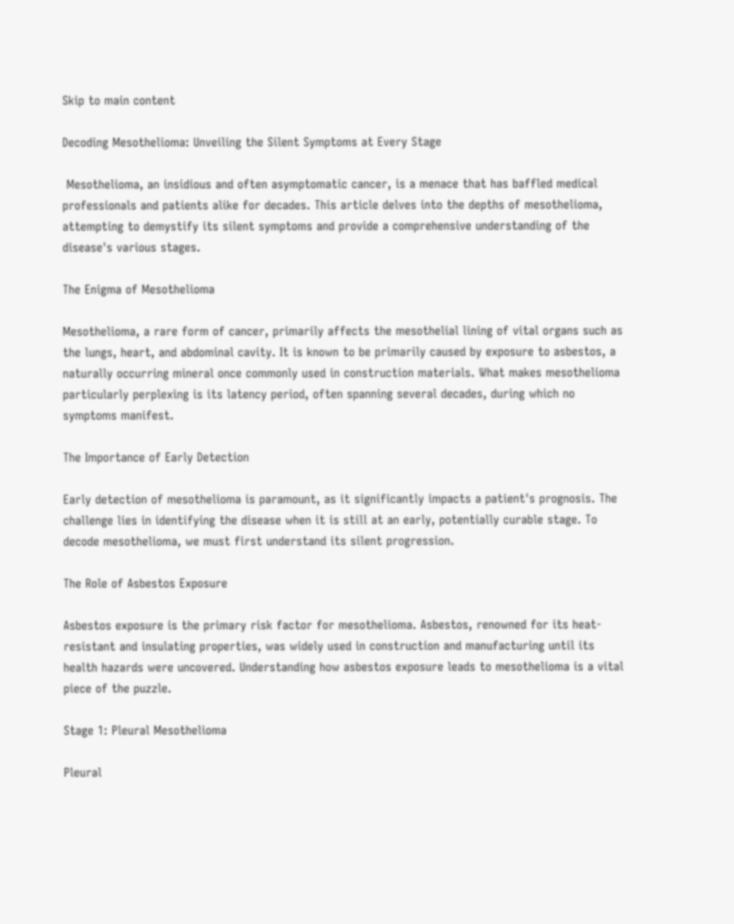Skip to main content

Decoding Mesothelioma: Unveiling the Silent Symptoms at Every Stage

 Mesothelioma, an insidious and often asymptomatic cancer, is a menace that has baffled medical professionals and patients alike for decades. This article delves into the depths of mesothelioma, attempting to demystify its silent symptoms and provide a comprehensive understanding of the disease's various stages.

The Enigma of Mesothelioma

Mesothelioma, a rare form of cancer, primarily affects the mesothelial lining of vital organs such as the lungs, heart, and abdominal cavity. It is known to be primarily caused by exposure to asbestos, a naturally occurring mineral once commonly used in construction materials. What makes mesothelioma particularly perplexing is its latency period, often spanning several decades, during which no symptoms manifest.

The Importance of Early Detection

Early detection of mesothelioma is paramount, as it significantly impacts a patient's prognosis. The challenge lies in identifying the disease when it is still at an early, potentially curable stage. To decode mesothelioma, we must first understand its silent progression.

The Role of Asbestos Exposure

Asbestos exposure is the primary risk factor for mesothelioma. Asbestos, renowned for its heat-resistant and insulating properties, was widely used in construction and manufacturing until its health hazards were uncovered. Understanding how asbestos exposure leads to mesothelioma is a vital piece of the puzzle.

Stage 1: Pleural Mesothelioma

Pleural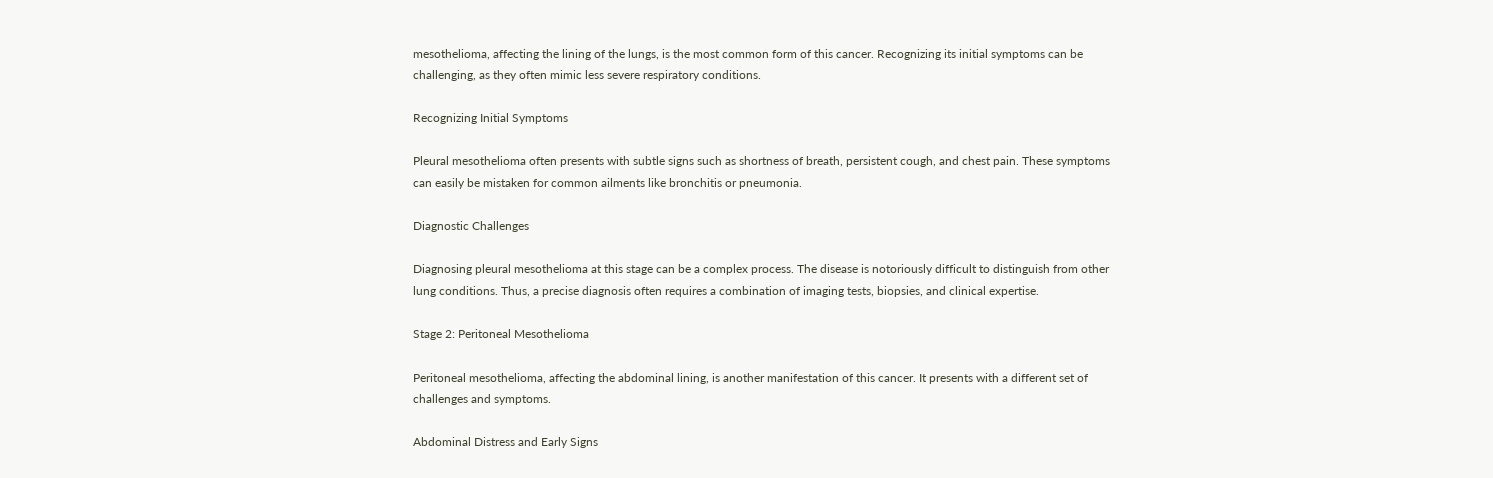mesothelioma, affecting the lining of the lungs, is the most common form of this cancer. Recognizing its initial symptoms can be challenging, as they often mimic less severe respiratory conditions.

Recognizing Initial Symptoms

Pleural mesothelioma often presents with subtle signs such as shortness of breath, persistent cough, and chest pain. These symptoms can easily be mistaken for common ailments like bronchitis or pneumonia.

Diagnostic Challenges

Diagnosing pleural mesothelioma at this stage can be a complex process. The disease is notoriously difficult to distinguish from other lung conditions. Thus, a precise diagnosis often requires a combination of imaging tests, biopsies, and clinical expertise.

Stage 2: Peritoneal Mesothelioma

Peritoneal mesothelioma, affecting the abdominal lining, is another manifestation of this cancer. It presents with a different set of challenges and symptoms.

Abdominal Distress and Early Signs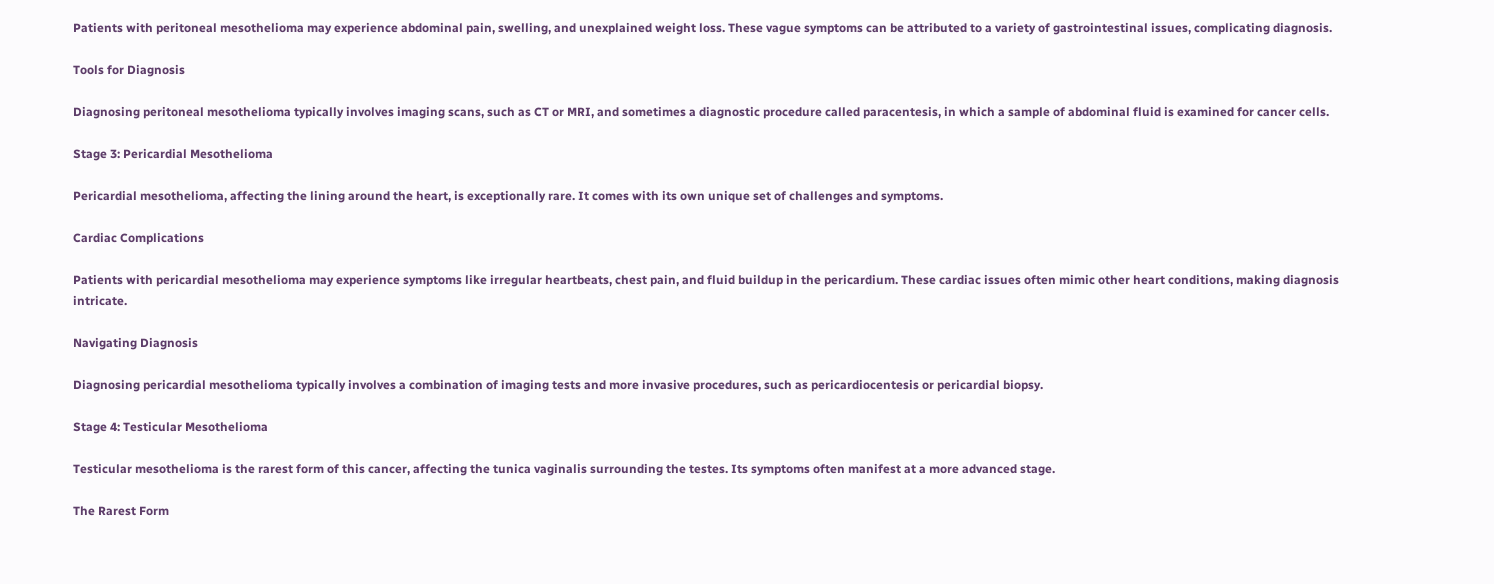Patients with peritoneal mesothelioma may experience abdominal pain, swelling, and unexplained weight loss. These vague symptoms can be attributed to a variety of gastrointestinal issues, complicating diagnosis.

Tools for Diagnosis

Diagnosing peritoneal mesothelioma typically involves imaging scans, such as CT or MRI, and sometimes a diagnostic procedure called paracentesis, in which a sample of abdominal fluid is examined for cancer cells.

Stage 3: Pericardial Mesothelioma

Pericardial mesothelioma, affecting the lining around the heart, is exceptionally rare. It comes with its own unique set of challenges and symptoms.

Cardiac Complications

Patients with pericardial mesothelioma may experience symptoms like irregular heartbeats, chest pain, and fluid buildup in the pericardium. These cardiac issues often mimic other heart conditions, making diagnosis intricate.

Navigating Diagnosis

Diagnosing pericardial mesothelioma typically involves a combination of imaging tests and more invasive procedures, such as pericardiocentesis or pericardial biopsy.

Stage 4: Testicular Mesothelioma

Testicular mesothelioma is the rarest form of this cancer, affecting the tunica vaginalis surrounding the testes. Its symptoms often manifest at a more advanced stage.

The Rarest Form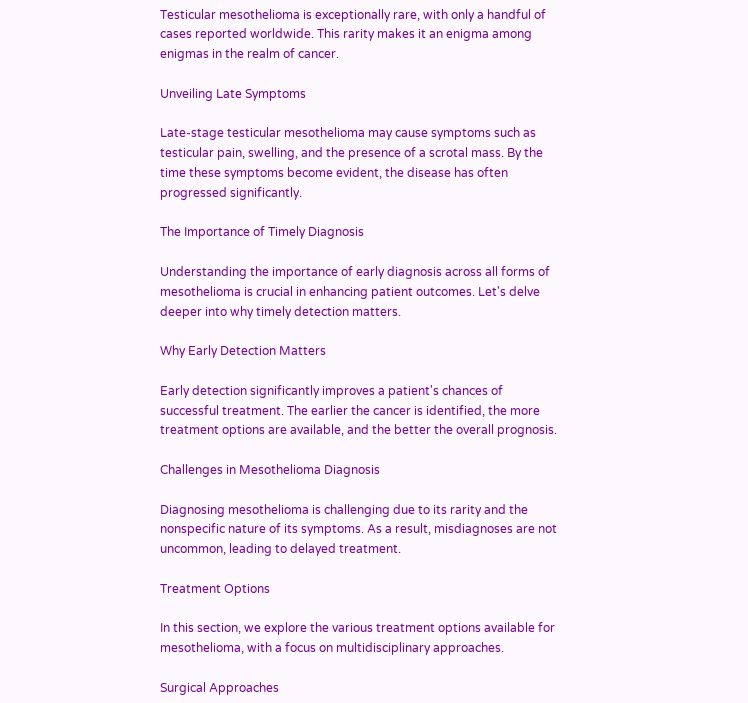Testicular mesothelioma is exceptionally rare, with only a handful of cases reported worldwide. This rarity makes it an enigma among enigmas in the realm of cancer.

Unveiling Late Symptoms

Late-stage testicular mesothelioma may cause symptoms such as testicular pain, swelling, and the presence of a scrotal mass. By the time these symptoms become evident, the disease has often progressed significantly.

The Importance of Timely Diagnosis

Understanding the importance of early diagnosis across all forms of mesothelioma is crucial in enhancing patient outcomes. Let's delve deeper into why timely detection matters.

Why Early Detection Matters

Early detection significantly improves a patient's chances of successful treatment. The earlier the cancer is identified, the more treatment options are available, and the better the overall prognosis.

Challenges in Mesothelioma Diagnosis

Diagnosing mesothelioma is challenging due to its rarity and the nonspecific nature of its symptoms. As a result, misdiagnoses are not uncommon, leading to delayed treatment.

Treatment Options

In this section, we explore the various treatment options available for mesothelioma, with a focus on multidisciplinary approaches.

Surgical Approaches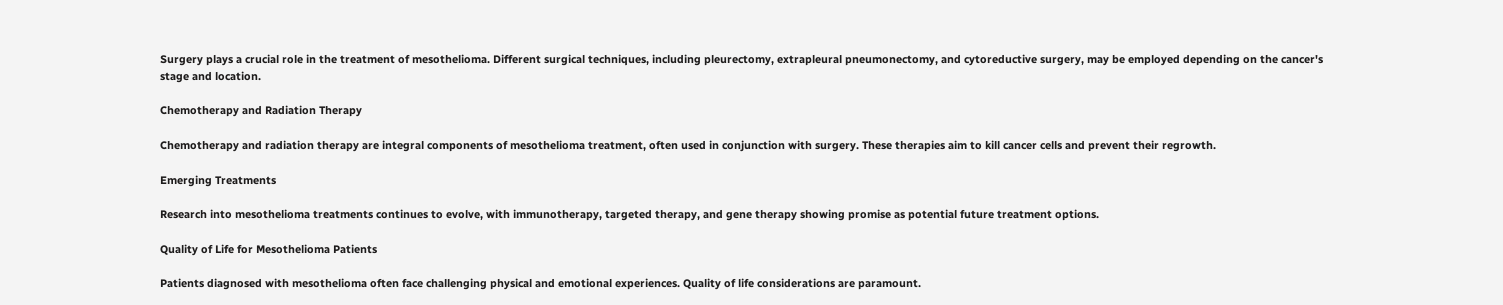Surgery plays a crucial role in the treatment of mesothelioma. Different surgical techniques, including pleurectomy, extrapleural pneumonectomy, and cytoreductive surgery, may be employed depending on the cancer's stage and location.

Chemotherapy and Radiation Therapy

Chemotherapy and radiation therapy are integral components of mesothelioma treatment, often used in conjunction with surgery. These therapies aim to kill cancer cells and prevent their regrowth.

Emerging Treatments

Research into mesothelioma treatments continues to evolve, with immunotherapy, targeted therapy, and gene therapy showing promise as potential future treatment options.

Quality of Life for Mesothelioma Patients

Patients diagnosed with mesothelioma often face challenging physical and emotional experiences. Quality of life considerations are paramount.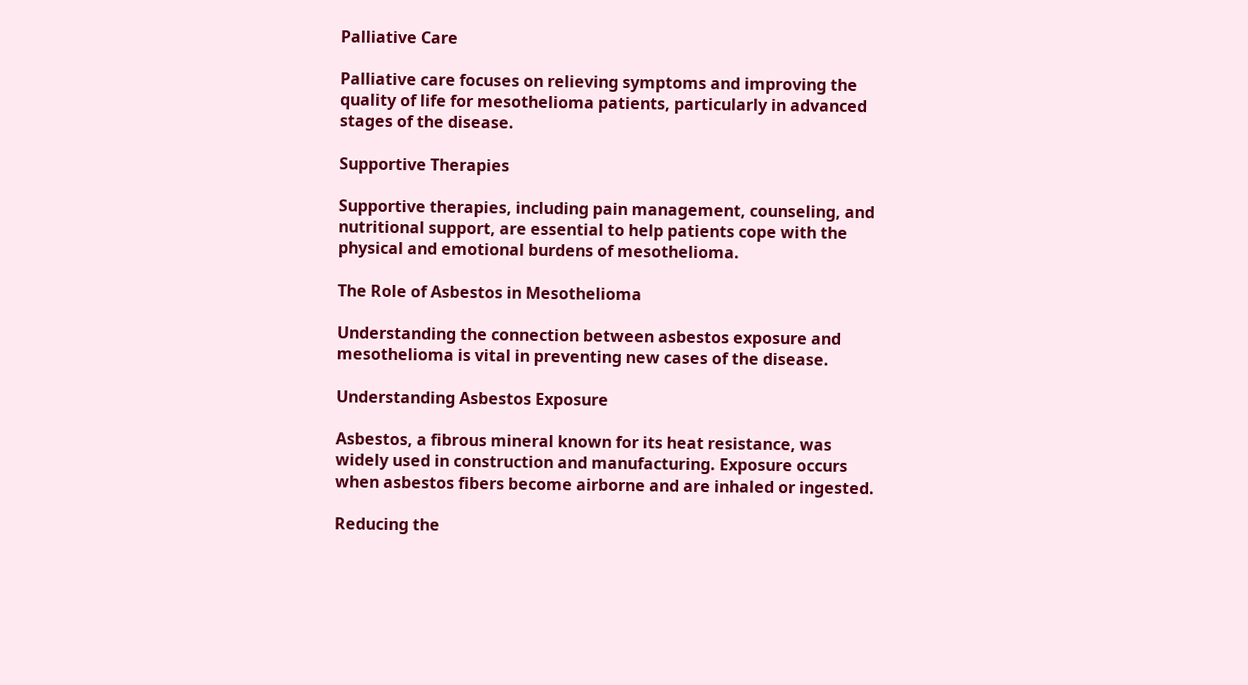Palliative Care

Palliative care focuses on relieving symptoms and improving the quality of life for mesothelioma patients, particularly in advanced stages of the disease.

Supportive Therapies

Supportive therapies, including pain management, counseling, and nutritional support, are essential to help patients cope with the physical and emotional burdens of mesothelioma.

The Role of Asbestos in Mesothelioma

Understanding the connection between asbestos exposure and mesothelioma is vital in preventing new cases of the disease.

Understanding Asbestos Exposure

Asbestos, a fibrous mineral known for its heat resistance, was widely used in construction and manufacturing. Exposure occurs when asbestos fibers become airborne and are inhaled or ingested.

Reducing the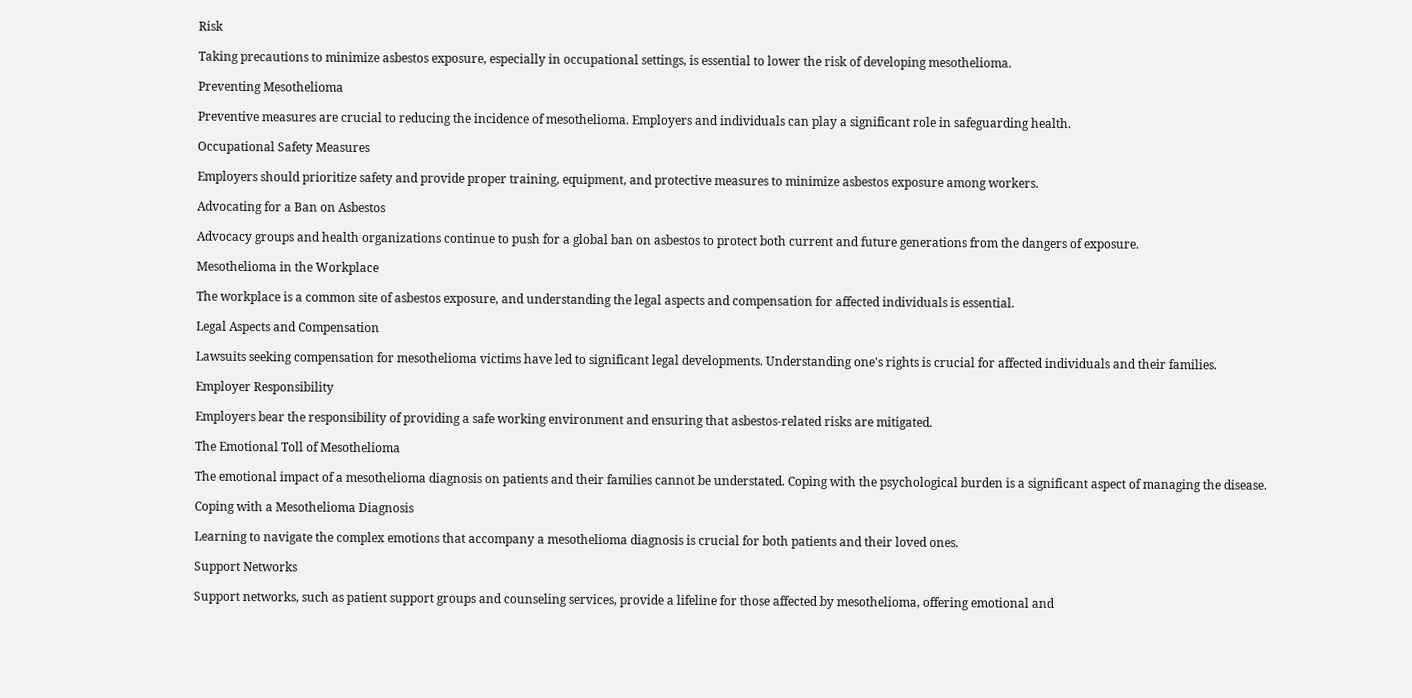Risk

Taking precautions to minimize asbestos exposure, especially in occupational settings, is essential to lower the risk of developing mesothelioma.

Preventing Mesothelioma

Preventive measures are crucial to reducing the incidence of mesothelioma. Employers and individuals can play a significant role in safeguarding health.

Occupational Safety Measures

Employers should prioritize safety and provide proper training, equipment, and protective measures to minimize asbestos exposure among workers.

Advocating for a Ban on Asbestos

Advocacy groups and health organizations continue to push for a global ban on asbestos to protect both current and future generations from the dangers of exposure.

Mesothelioma in the Workplace

The workplace is a common site of asbestos exposure, and understanding the legal aspects and compensation for affected individuals is essential.

Legal Aspects and Compensation

Lawsuits seeking compensation for mesothelioma victims have led to significant legal developments. Understanding one's rights is crucial for affected individuals and their families.

Employer Responsibility

Employers bear the responsibility of providing a safe working environment and ensuring that asbestos-related risks are mitigated.

The Emotional Toll of Mesothelioma

The emotional impact of a mesothelioma diagnosis on patients and their families cannot be understated. Coping with the psychological burden is a significant aspect of managing the disease.

Coping with a Mesothelioma Diagnosis

Learning to navigate the complex emotions that accompany a mesothelioma diagnosis is crucial for both patients and their loved ones.

Support Networks

Support networks, such as patient support groups and counseling services, provide a lifeline for those affected by mesothelioma, offering emotional and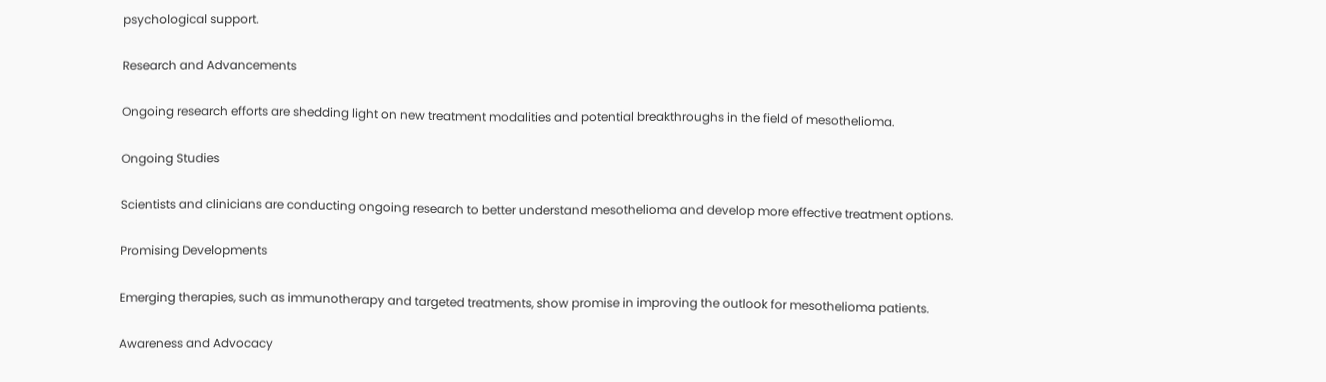psychological support.

Research and Advancements

Ongoing research efforts are shedding light on new treatment modalities and potential breakthroughs in the field of mesothelioma.

Ongoing Studies

Scientists and clinicians are conducting ongoing research to better understand mesothelioma and develop more effective treatment options.

Promising Developments

Emerging therapies, such as immunotherapy and targeted treatments, show promise in improving the outlook for mesothelioma patients.

Awareness and Advocacy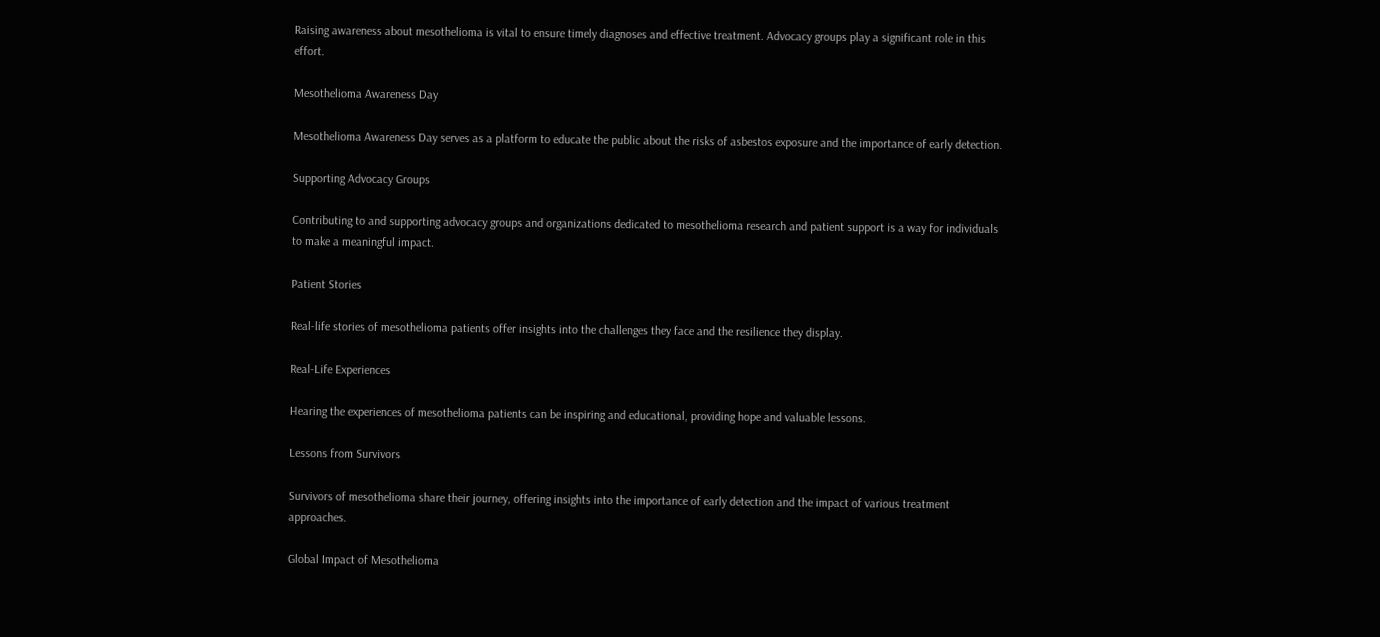Raising awareness about mesothelioma is vital to ensure timely diagnoses and effective treatment. Advocacy groups play a significant role in this effort.

Mesothelioma Awareness Day

Mesothelioma Awareness Day serves as a platform to educate the public about the risks of asbestos exposure and the importance of early detection.

Supporting Advocacy Groups

Contributing to and supporting advocacy groups and organizations dedicated to mesothelioma research and patient support is a way for individuals to make a meaningful impact.

Patient Stories

Real-life stories of mesothelioma patients offer insights into the challenges they face and the resilience they display.

Real-Life Experiences

Hearing the experiences of mesothelioma patients can be inspiring and educational, providing hope and valuable lessons.

Lessons from Survivors

Survivors of mesothelioma share their journey, offering insights into the importance of early detection and the impact of various treatment approaches.

Global Impact of Mesothelioma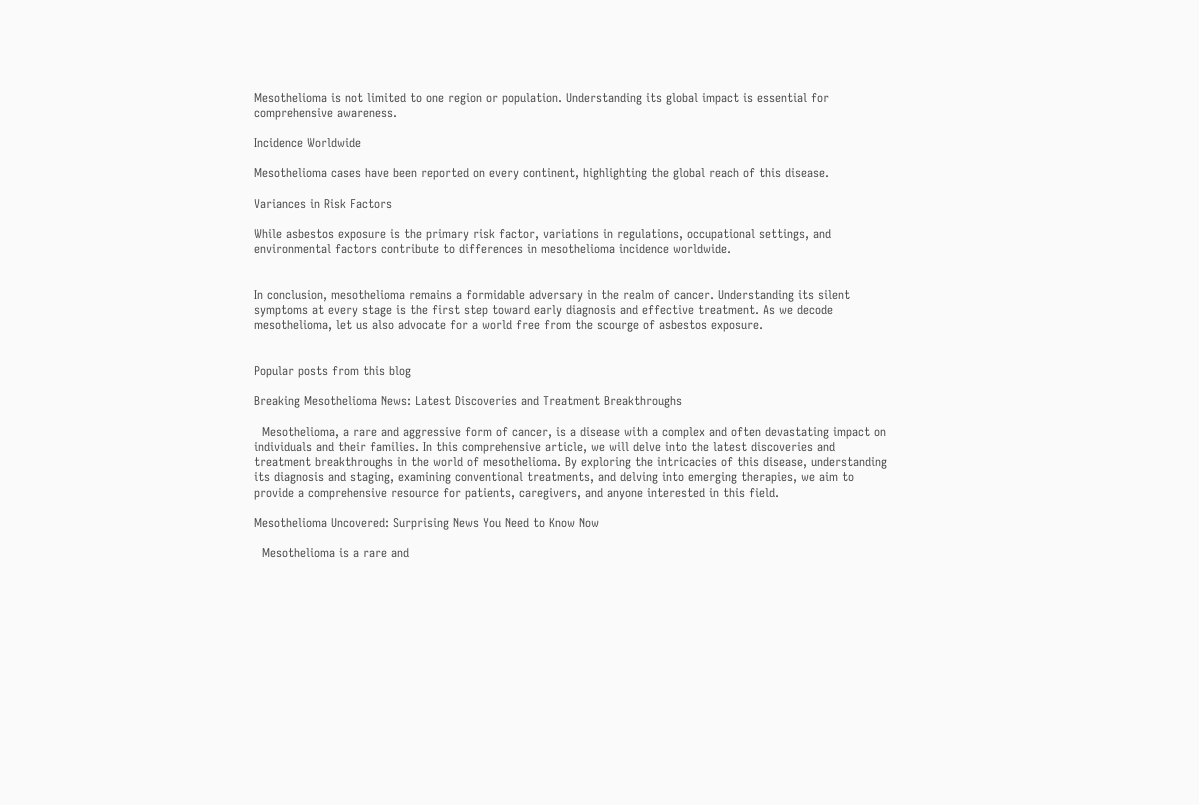Mesothelioma is not limited to one region or population. Understanding its global impact is essential for comprehensive awareness.

Incidence Worldwide

Mesothelioma cases have been reported on every continent, highlighting the global reach of this disease.

Variances in Risk Factors

While asbestos exposure is the primary risk factor, variations in regulations, occupational settings, and environmental factors contribute to differences in mesothelioma incidence worldwide.


In conclusion, mesothelioma remains a formidable adversary in the realm of cancer. Understanding its silent symptoms at every stage is the first step toward early diagnosis and effective treatment. As we decode mesothelioma, let us also advocate for a world free from the scourge of asbestos exposure.


Popular posts from this blog

Breaking Mesothelioma News: Latest Discoveries and Treatment Breakthroughs

  Mesothelioma, a rare and aggressive form of cancer, is a disease with a complex and often devastating impact on individuals and their families. In this comprehensive article, we will delve into the latest discoveries and treatment breakthroughs in the world of mesothelioma. By exploring the intricacies of this disease, understanding its diagnosis and staging, examining conventional treatments, and delving into emerging therapies, we aim to provide a comprehensive resource for patients, caregivers, and anyone interested in this field.

Mesothelioma Uncovered: Surprising News You Need to Know Now

  Mesothelioma is a rare and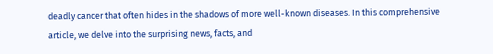deadly cancer that often hides in the shadows of more well-known diseases. In this comprehensive article, we delve into the surprising news, facts, and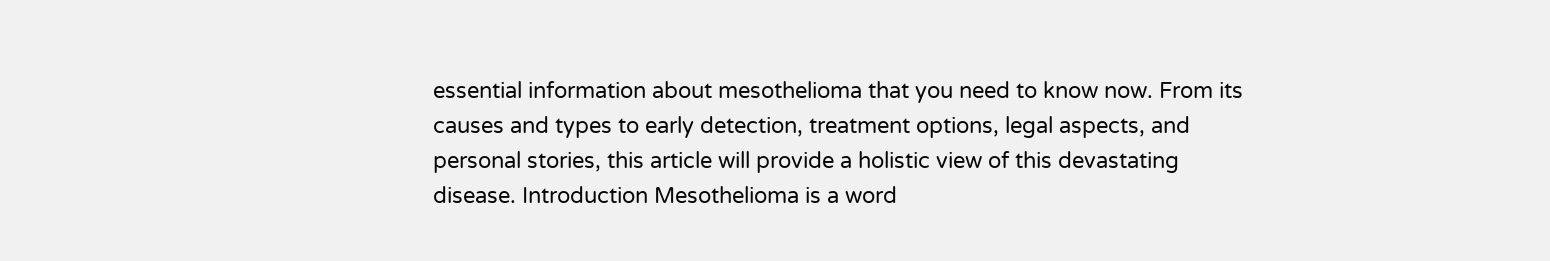essential information about mesothelioma that you need to know now. From its causes and types to early detection, treatment options, legal aspects, and personal stories, this article will provide a holistic view of this devastating disease. Introduction Mesothelioma is a word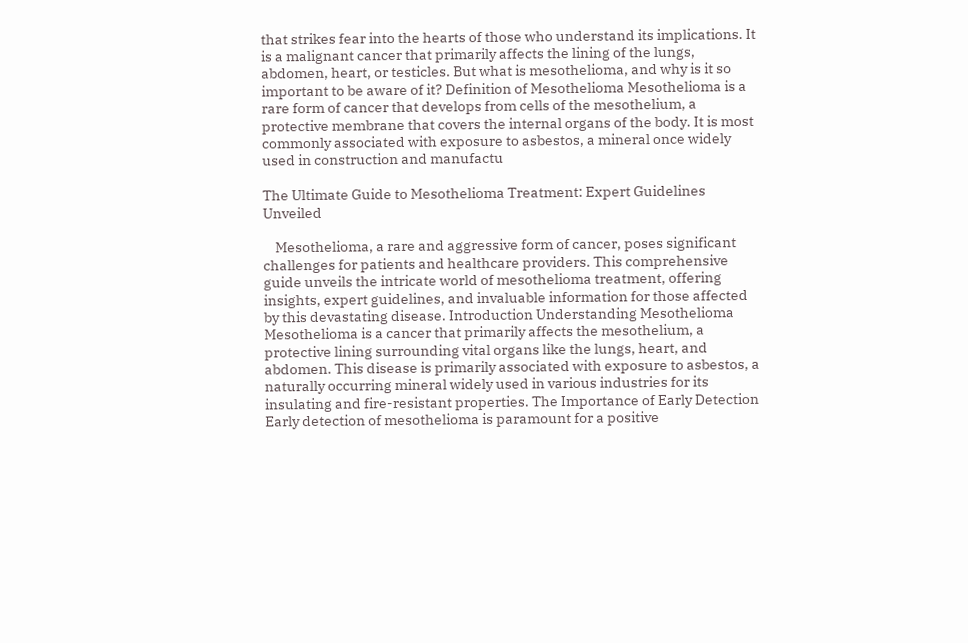that strikes fear into the hearts of those who understand its implications. It is a malignant cancer that primarily affects the lining of the lungs, abdomen, heart, or testicles. But what is mesothelioma, and why is it so important to be aware of it? Definition of Mesothelioma Mesothelioma is a rare form of cancer that develops from cells of the mesothelium, a protective membrane that covers the internal organs of the body. It is most commonly associated with exposure to asbestos, a mineral once widely used in construction and manufactu

The Ultimate Guide to Mesothelioma Treatment: Expert Guidelines Unveiled

    Mesothelioma, a rare and aggressive form of cancer, poses significant challenges for patients and healthcare providers. This comprehensive guide unveils the intricate world of mesothelioma treatment, offering insights, expert guidelines, and invaluable information for those affected by this devastating disease. Introduction Understanding Mesothelioma Mesothelioma is a cancer that primarily affects the mesothelium, a protective lining surrounding vital organs like the lungs, heart, and abdomen. This disease is primarily associated with exposure to asbestos, a naturally occurring mineral widely used in various industries for its insulating and fire-resistant properties. The Importance of Early Detection Early detection of mesothelioma is paramount for a positive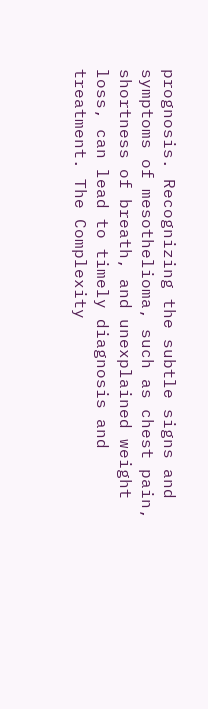prognosis. Recognizing the subtle signs and symptoms of mesothelioma, such as chest pain, shortness of breath, and unexplained weight loss, can lead to timely diagnosis and treatment. The Complexity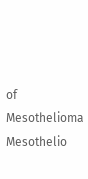of Mesothelioma Mesothelio